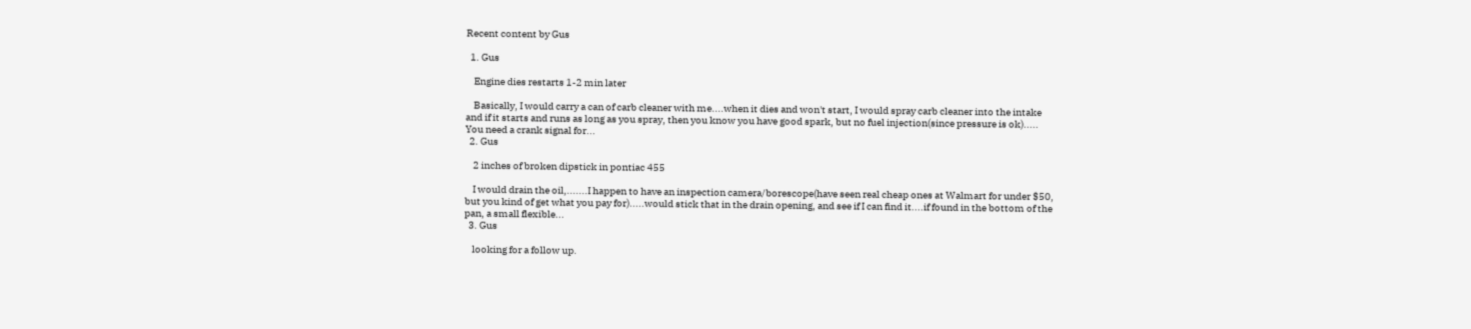Recent content by Gus

  1. Gus

    Engine dies restarts 1-2 min later

    Basically, I would carry a can of carb cleaner with me....when it dies and won't start, I would spray carb cleaner into the intake and if it starts and runs as long as you spray, then you know you have good spark, but no fuel injection(since pressure is ok)..... You need a crank signal for...
  2. Gus

    2 inches of broken dipstick in pontiac 455

    I would drain the oil,.......I happen to have an inspection camera/borescope(have seen real cheap ones at Walmart for under $50, but you kind of get what you pay for).....would stick that in the drain opening, and see if I can find it....if found in the bottom of the pan, a small flexible...
  3. Gus

    looking for a follow up.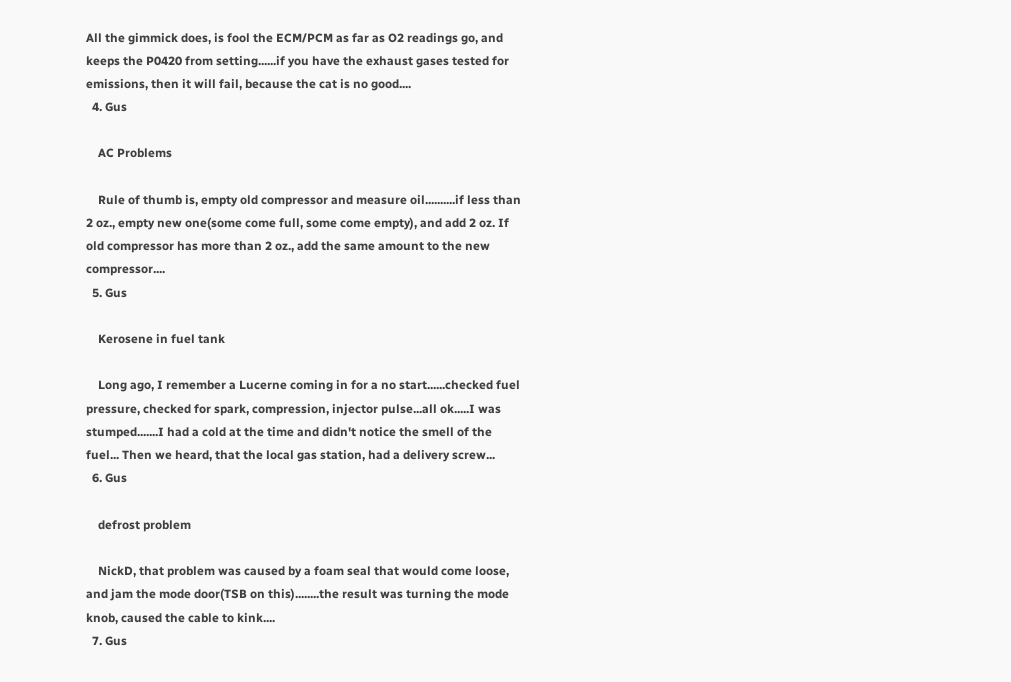All the gimmick does, is fool the ECM/PCM as far as O2 readings go, and keeps the P0420 from setting......if you have the exhaust gases tested for emissions, then it will fail, because the cat is no good....
  4. Gus

    AC Problems

    Rule of thumb is, empty old compressor and measure oil..........if less than 2 oz., empty new one(some come full, some come empty), and add 2 oz. If old compressor has more than 2 oz., add the same amount to the new compressor....
  5. Gus

    Kerosene in fuel tank

    Long ago, I remember a Lucerne coming in for a no start......checked fuel pressure, checked for spark, compression, injector pulse...all ok.....I was stumped.......I had a cold at the time and didn't notice the smell of the fuel... Then we heard, that the local gas station, had a delivery screw...
  6. Gus

    defrost problem

    NickD, that problem was caused by a foam seal that would come loose, and jam the mode door(TSB on this)........the result was turning the mode knob, caused the cable to kink....
  7. Gus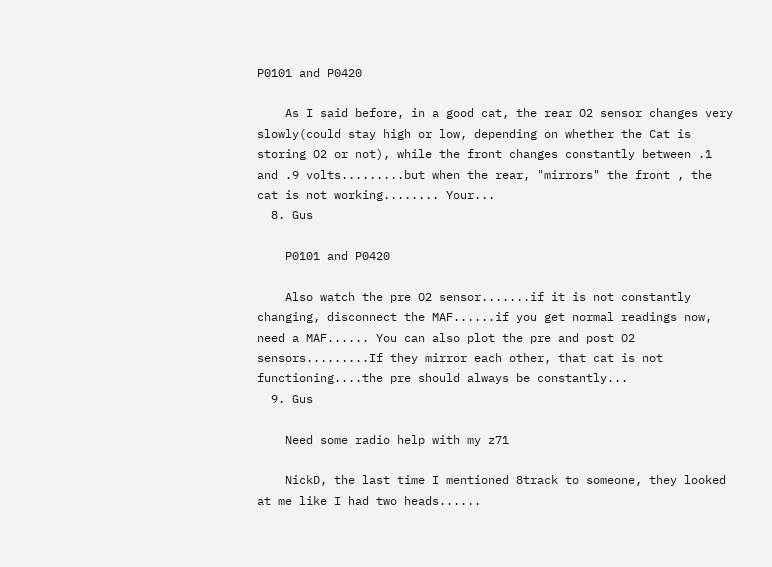P0101 and P0420

    As I said before, in a good cat, the rear O2 sensor changes very slowly(could stay high or low, depending on whether the Cat is storing O2 or not), while the front changes constantly between .1 and .9 volts.........but when the rear, "mirrors" the front , the cat is not working........ Your...
  8. Gus

    P0101 and P0420

    Also watch the pre O2 sensor.......if it is not constantly changing, disconnect the MAF......if you get normal readings now, need a MAF...... You can also plot the pre and post O2 sensors.........If they mirror each other, that cat is not functioning....the pre should always be constantly...
  9. Gus

    Need some radio help with my z71

    NickD, the last time I mentioned 8track to someone, they looked at me like I had two heads......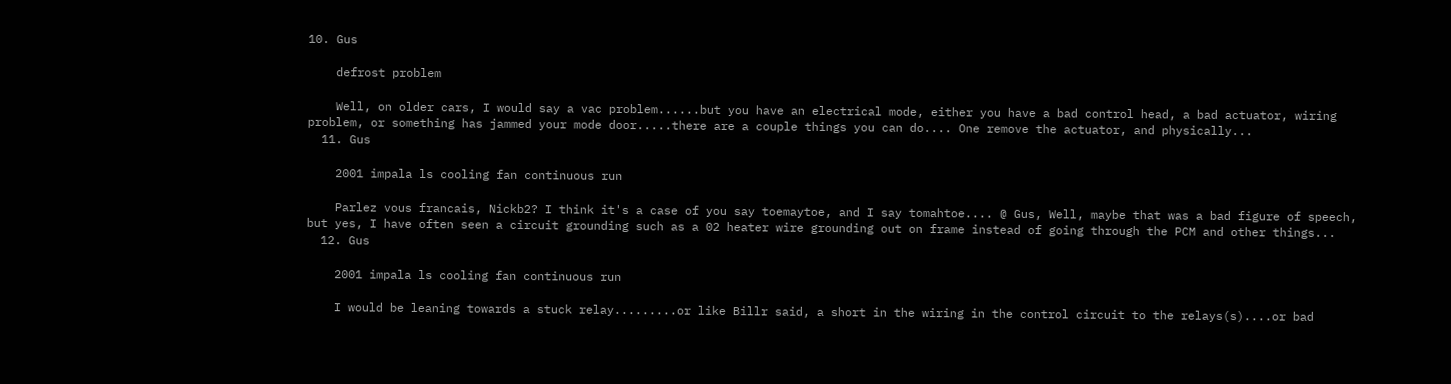10. Gus

    defrost problem

    Well, on older cars, I would say a vac problem......but you have an electrical mode, either you have a bad control head, a bad actuator, wiring problem, or something has jammed your mode door.....there are a couple things you can do.... One remove the actuator, and physically...
  11. Gus

    2001 impala ls cooling fan continuous run

    Parlez vous francais, Nickb2? I think it's a case of you say toemaytoe, and I say tomahtoe.... @ Gus, Well, maybe that was a bad figure of speech, but yes, I have often seen a circuit grounding such as a 02 heater wire grounding out on frame instead of going through the PCM and other things...
  12. Gus

    2001 impala ls cooling fan continuous run

    I would be leaning towards a stuck relay.........or like Billr said, a short in the wiring in the control circuit to the relays(s)....or bad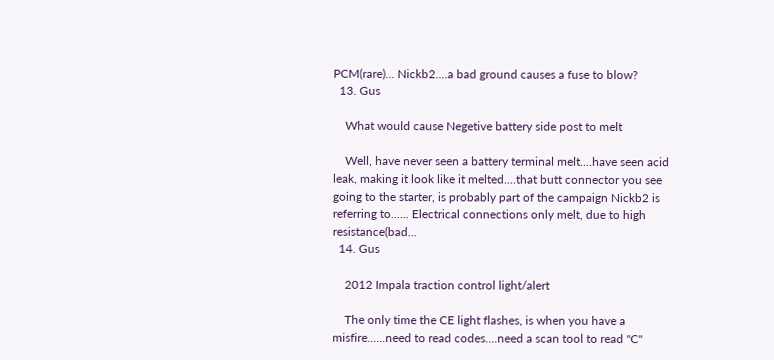PCM(rare)... Nickb2....a bad ground causes a fuse to blow?
  13. Gus

    What would cause Negetive battery side post to melt

    Well, have never seen a battery terminal melt....have seen acid leak, making it look like it melted....that butt connector you see going to the starter, is probably part of the campaign Nickb2 is referring to...... Electrical connections only melt, due to high resistance(bad...
  14. Gus

    2012 Impala traction control light/alert

    The only time the CE light flashes, is when you have a misfire......need to read codes....need a scan tool to read "C"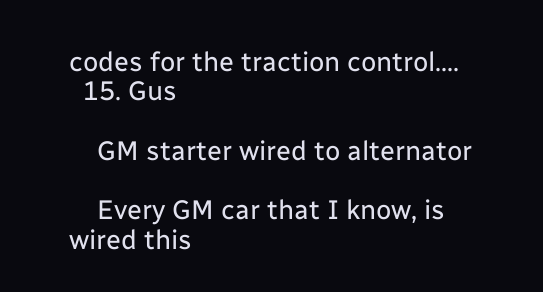codes for the traction control....
  15. Gus

    GM starter wired to alternator

    Every GM car that I know, is wired this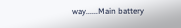way......Main battery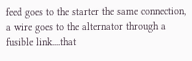feed goes to the starter the same connection, a wire goes to the alternator through a fusible link....that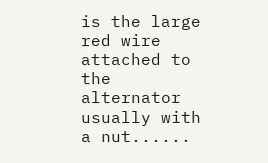is the large red wire attached to the alternator usually with a nut......